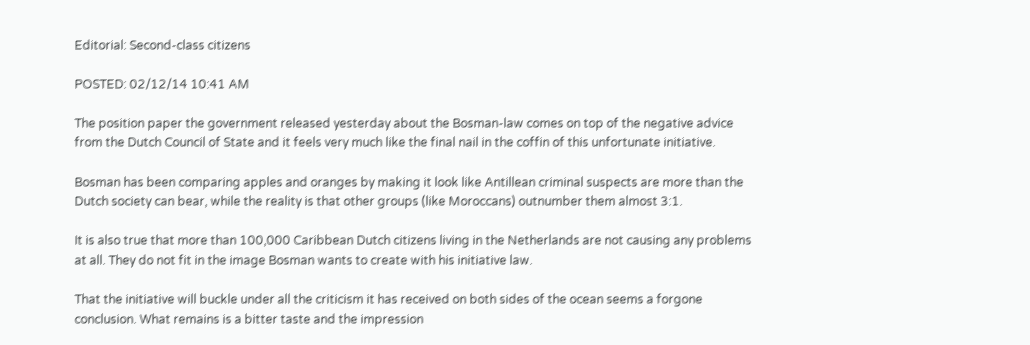Editorial: Second-class citizens

POSTED: 02/12/14 10:41 AM

The position paper the government released yesterday about the Bosman-law comes on top of the negative advice from the Dutch Council of State and it feels very much like the final nail in the coffin of this unfortunate initiative.

Bosman has been comparing apples and oranges by making it look like Antillean criminal suspects are more than the Dutch society can bear, while the reality is that other groups (like Moroccans) outnumber them almost 3:1.

It is also true that more than 100,000 Caribbean Dutch citizens living in the Netherlands are not causing any problems at all. They do not fit in the image Bosman wants to create with his initiative law.

That the initiative will buckle under all the criticism it has received on both sides of the ocean seems a forgone conclusion. What remains is a bitter taste and the impression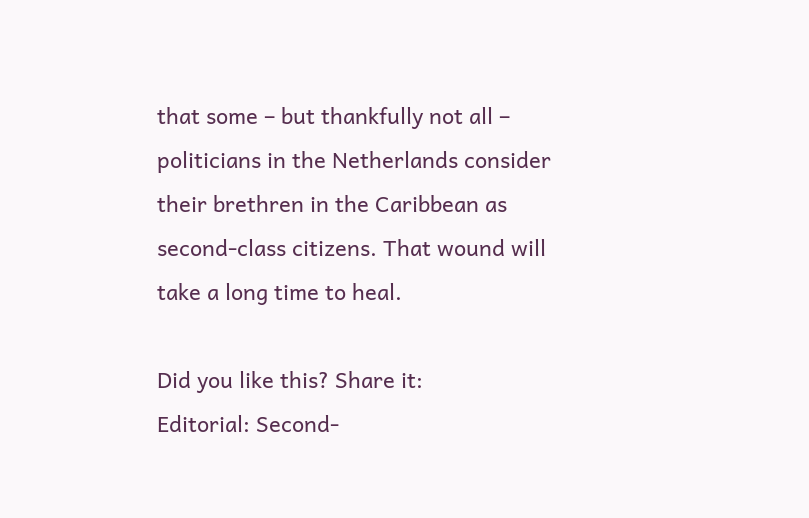that some – but thankfully not all – politicians in the Netherlands consider their brethren in the Caribbean as second-class citizens. That wound will take a long time to heal.

Did you like this? Share it:
Editorial: Second-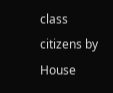class citizens by
House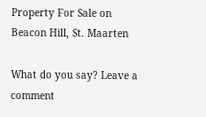Property For Sale on Beacon Hill, St. Maarten

What do you say? Leave a comment